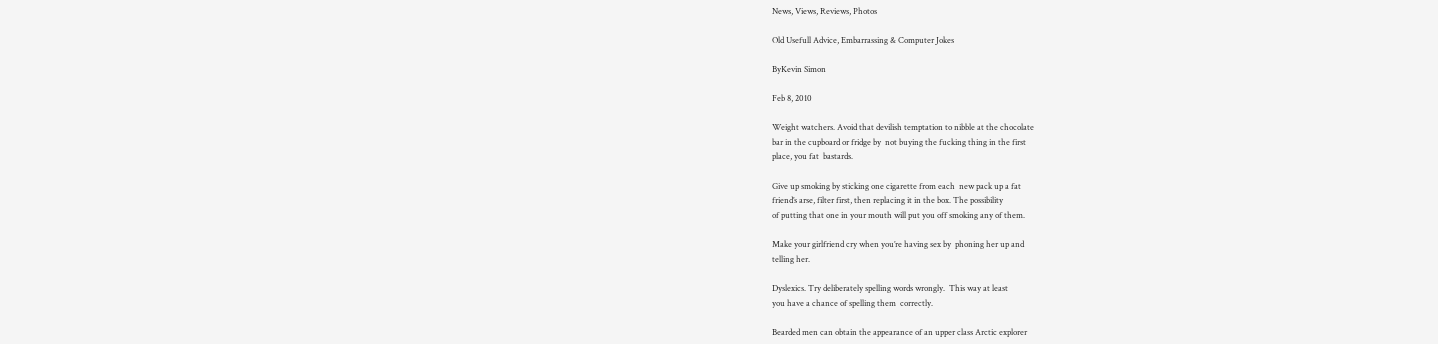News, Views, Reviews, Photos

Old Usefull Advice, Embarrassing & Computer Jokes

ByKevin Simon

Feb 8, 2010

Weight watchers. Avoid that devilish temptation to nibble at the chocolate
bar in the cupboard or fridge by  not buying the fucking thing in the first
place, you fat  bastards.

Give up smoking by sticking one cigarette from each  new pack up a fat
friend’s arse, filter first, then replacing it in the box. The possibility
of putting that one in your mouth will put you off smoking any of them.

Make your girlfriend cry when you’re having sex by  phoning her up and
telling her.

Dyslexics. Try deliberately spelling words wrongly.  This way at least
you have a chance of spelling them  correctly.

Bearded men can obtain the appearance of an upper class Arctic explorer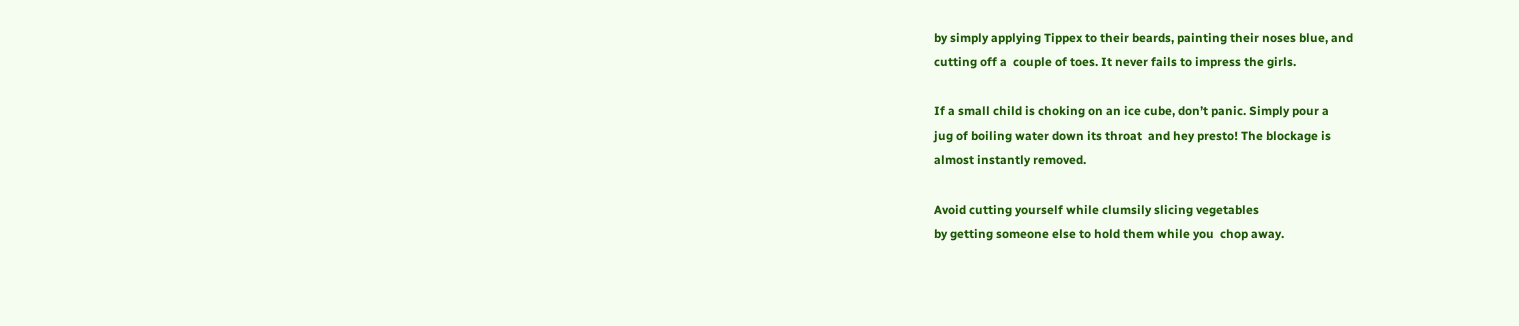by simply applying Tippex to their beards, painting their noses blue, and
cutting off a  couple of toes. It never fails to impress the girls.

If a small child is choking on an ice cube, don’t panic. Simply pour a
jug of boiling water down its throat  and hey presto! The blockage is
almost instantly removed.

Avoid cutting yourself while clumsily slicing vegetables
by getting someone else to hold them while you  chop away.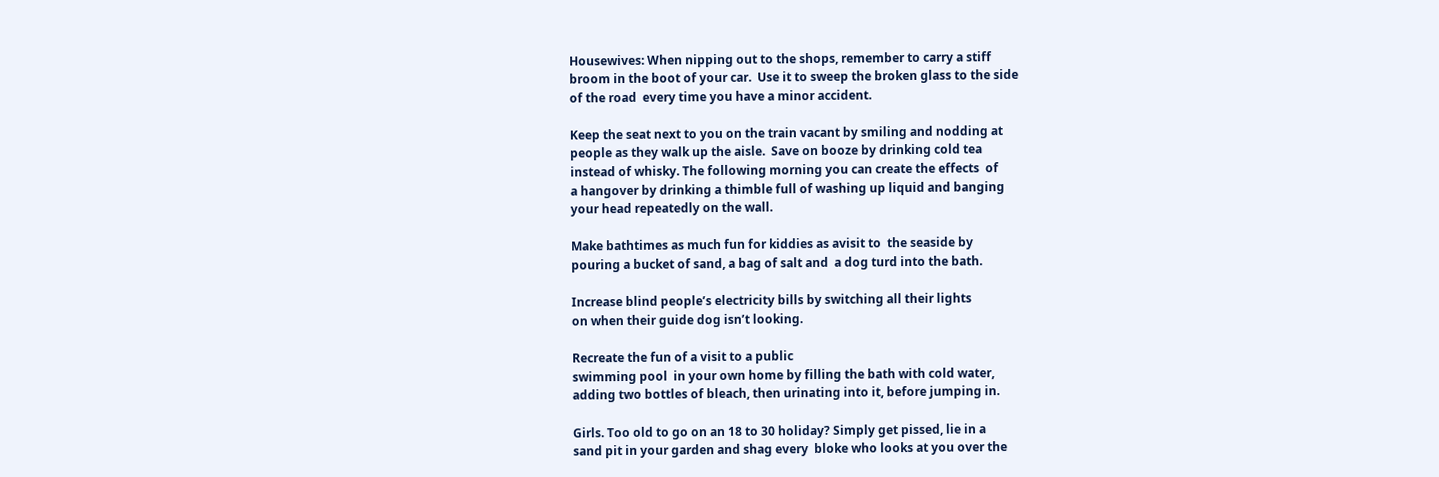Housewives: When nipping out to the shops, remember to carry a stiff
broom in the boot of your car.  Use it to sweep the broken glass to the side
of the road  every time you have a minor accident.

Keep the seat next to you on the train vacant by smiling and nodding at
people as they walk up the aisle.  Save on booze by drinking cold tea
instead of whisky. The following morning you can create the effects  of
a hangover by drinking a thimble full of washing up liquid and banging
your head repeatedly on the wall.

Make bathtimes as much fun for kiddies as avisit to  the seaside by
pouring a bucket of sand, a bag of salt and  a dog turd into the bath.

Increase blind people’s electricity bills by switching all their lights
on when their guide dog isn’t looking.

Recreate the fun of a visit to a public
swimming pool  in your own home by filling the bath with cold water,
adding two bottles of bleach, then urinating into it, before jumping in.

Girls. Too old to go on an 18 to 30 holiday? Simply get pissed, lie in a
sand pit in your garden and shag every  bloke who looks at you over the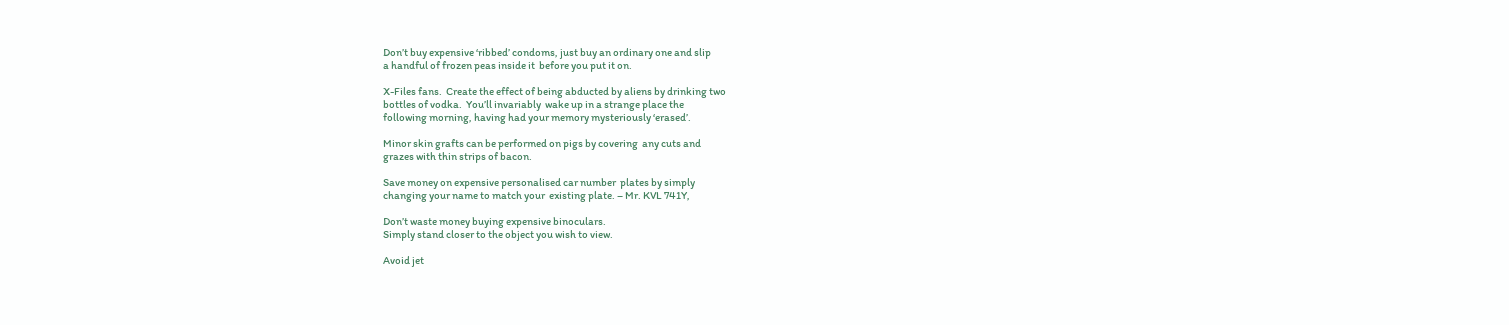Don’t buy expensive ‘ribbed’ condoms, just buy an ordinary one and slip
a handful of frozen peas inside it  before you put it on.

X-Files fans.  Create the effect of being abducted by aliens by drinking two
bottles of vodka.  You’ll invariably  wake up in a strange place the
following morning, having had your memory mysteriously ‘erased’.

Minor skin grafts can be performed on pigs by covering  any cuts and
grazes with thin strips of bacon.

Save money on expensive personalised car number  plates by simply
changing your name to match your  existing plate. – Mr. KVL 741Y,

Don’t waste money buying expensive binoculars.
Simply stand closer to the object you wish to view.

Avoid jet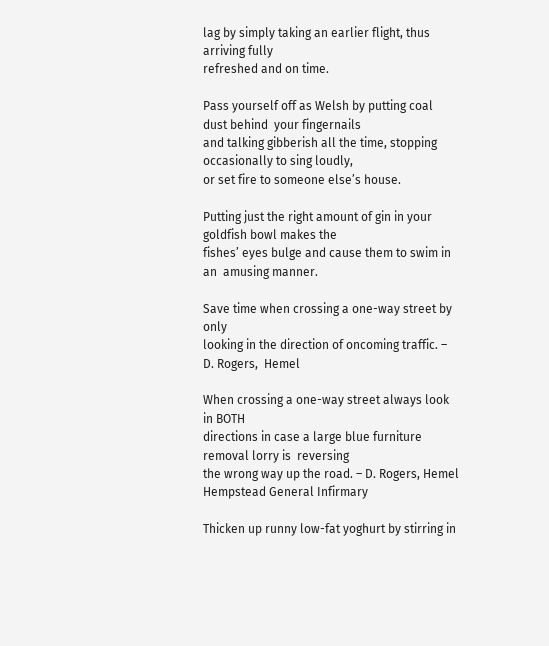lag by simply taking an earlier flight, thus  arriving fully
refreshed and on time.

Pass yourself off as Welsh by putting coal dust behind  your fingernails
and talking gibberish all the time, stopping occasionally to sing loudly,
or set fire to someone else’s house.

Putting just the right amount of gin in your goldfish bowl makes the
fishes’ eyes bulge and cause them to swim in an  amusing manner.

Save time when crossing a one-way street by only
looking in the direction of oncoming traffic. – D. Rogers,  Hemel

When crossing a one-way street always look in BOTH
directions in case a large blue furniture removal lorry is  reversing
the wrong way up the road. – D. Rogers, Hemel
Hempstead General Infirmary

Thicken up runny low-fat yoghurt by stirring in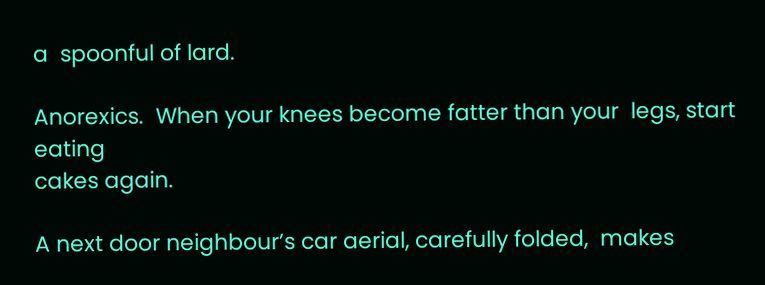a  spoonful of lard.

Anorexics.  When your knees become fatter than your  legs, start eating
cakes again.

A next door neighbour’s car aerial, carefully folded,  makes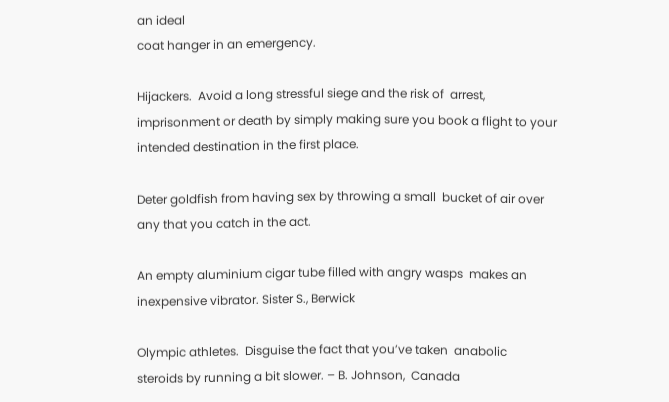an ideal
coat hanger in an emergency.

Hijackers.  Avoid a long stressful siege and the risk of  arrest,
imprisonment or death by simply making sure you book a flight to your
intended destination in the first place.

Deter goldfish from having sex by throwing a small  bucket of air over
any that you catch in the act.

An empty aluminium cigar tube filled with angry wasps  makes an
inexpensive vibrator. Sister S., Berwick

Olympic athletes.  Disguise the fact that you’ve taken  anabolic
steroids by running a bit slower. – B. Johnson,  Canada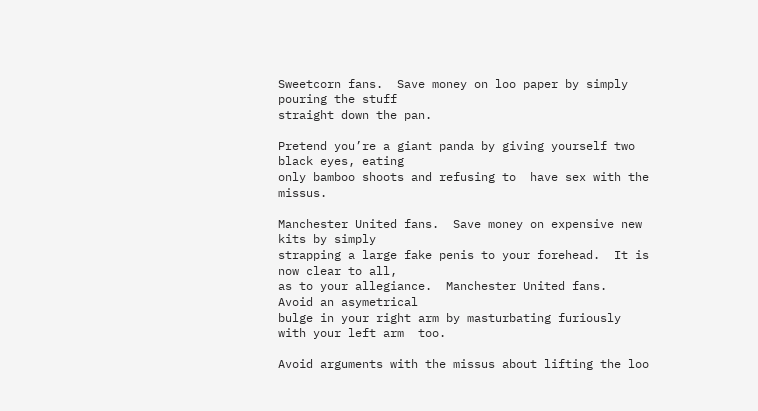Sweetcorn fans.  Save money on loo paper by simply  pouring the stuff
straight down the pan.

Pretend you’re a giant panda by giving yourself two black eyes, eating
only bamboo shoots and refusing to  have sex with the missus.

Manchester United fans.  Save money on expensive new  kits by simply
strapping a large fake penis to your forehead.  It is now clear to all,
as to your allegiance.  Manchester United fans.  Avoid an asymetrical
bulge in your right arm by masturbating furiously with your left arm  too.

Avoid arguments with the missus about lifting the loo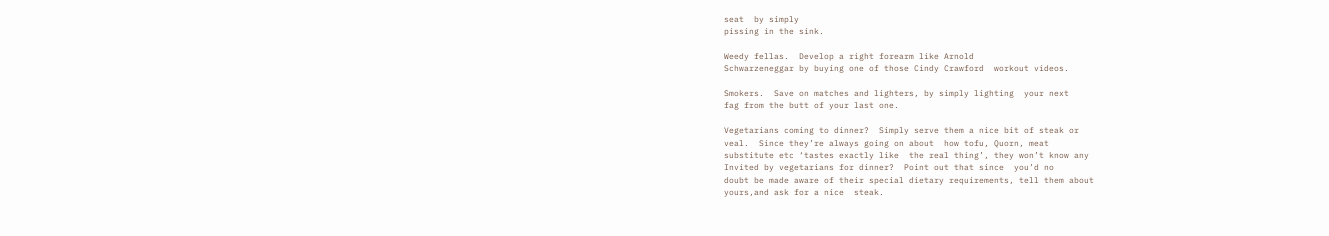seat  by simply
pissing in the sink.

Weedy fellas.  Develop a right forearm like Arnold
Schwarzeneggar by buying one of those Cindy Crawford  workout videos.

Smokers.  Save on matches and lighters, by simply lighting  your next
fag from the butt of your last one.

Vegetarians coming to dinner?  Simply serve them a nice bit of steak or
veal.  Since they’re always going on about  how tofu, Quorn, meat
substitute etc ‘tastes exactly like  the real thing’, they won’t know any
Invited by vegetarians for dinner?  Point out that since  you’d no
doubt be made aware of their special dietary requirements, tell them about
yours,and ask for a nice  steak.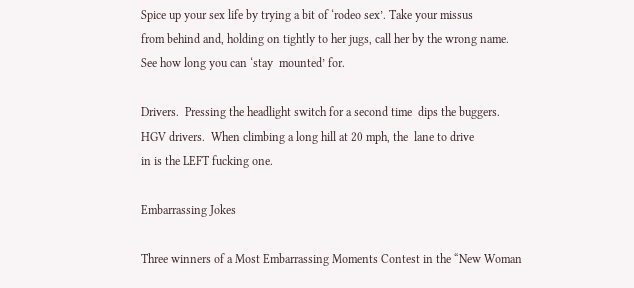Spice up your sex life by trying a bit of ‘rodeo sex’. Take your missus
from behind and, holding on tightly to her jugs, call her by the wrong name.
See how long you can ‘stay  mounted’ for.

Drivers.  Pressing the headlight switch for a second time  dips the buggers.
HGV drivers.  When climbing a long hill at 20 mph, the  lane to drive
in is the LEFT fucking one.

Embarrassing Jokes

Three winners of a Most Embarrassing Moments Contest in the “New Woman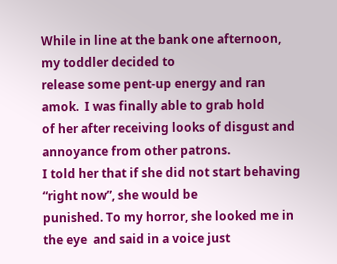While in line at the bank one afternoon, my toddler decided to
release some pent-up energy and ran amok.  I was finally able to grab hold
of her after receiving looks of disgust and annoyance from other patrons.
I told her that if she did not start behaving “right now”, she would be
punished. To my horror, she looked me in the eye  and said in a voice just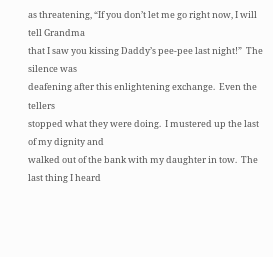as threatening, “If you don’t let me go right now, I will tell Grandma
that I saw you kissing Daddy’s pee-pee last night!”  The silence was
deafening after this enlightening exchange.  Even the tellers
stopped what they were doing.  I mustered up the last of my dignity and
walked out of the bank with my daughter in tow.  The last thing I heard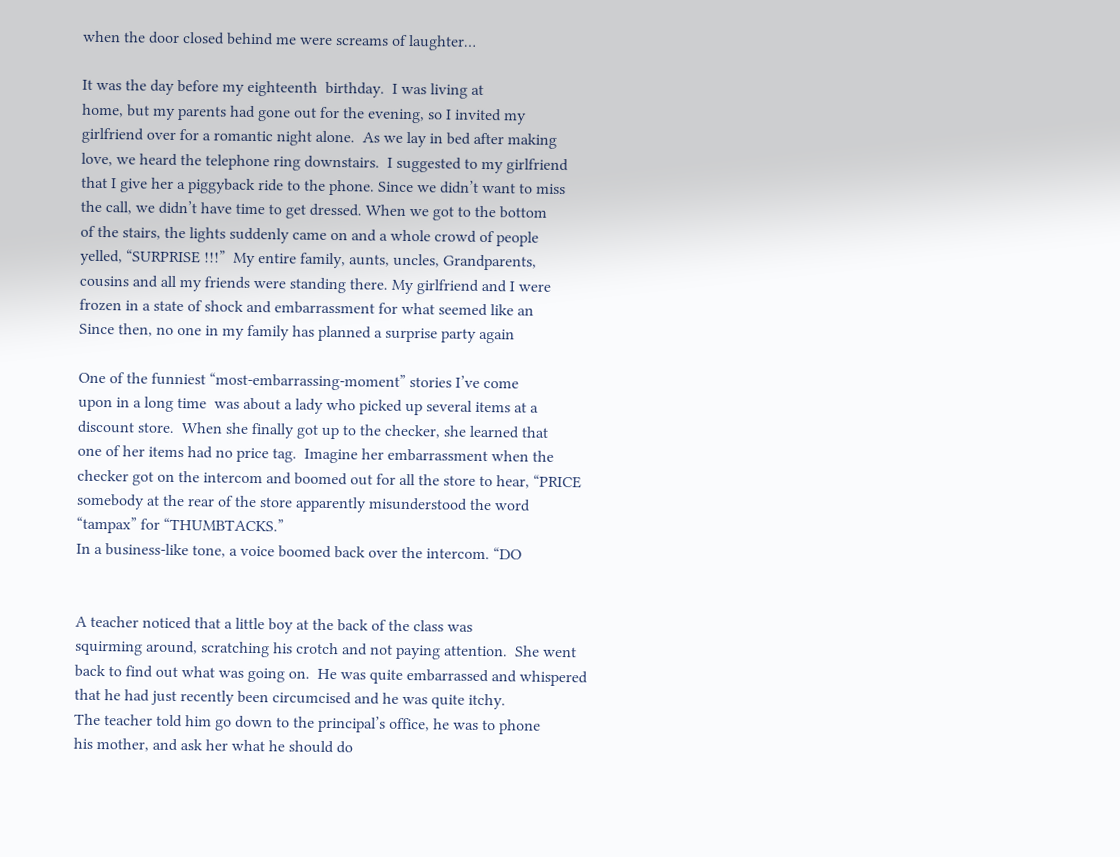when the door closed behind me were screams of laughter…

It was the day before my eighteenth  birthday.  I was living at
home, but my parents had gone out for the evening, so I invited my
girlfriend over for a romantic night alone.  As we lay in bed after making
love, we heard the telephone ring downstairs.  I suggested to my girlfriend
that I give her a piggyback ride to the phone. Since we didn’t want to miss
the call, we didn’t have time to get dressed. When we got to the bottom
of the stairs, the lights suddenly came on and a whole crowd of people
yelled, “SURPRISE !!!”  My entire family, aunts, uncles, Grandparents,
cousins and all my friends were standing there. My girlfriend and I were
frozen in a state of shock and embarrassment for what seemed like an
Since then, no one in my family has planned a surprise party again

One of the funniest “most-embarrassing-moment” stories I’ve come
upon in a long time  was about a lady who picked up several items at a
discount store.  When she finally got up to the checker, she learned that
one of her items had no price tag.  Imagine her embarrassment when the
checker got on the intercom and boomed out for all the store to hear, “PRICE
somebody at the rear of the store apparently misunderstood the word
“tampax” for “THUMBTACKS.”
In a business-like tone, a voice boomed back over the intercom. “DO


A teacher noticed that a little boy at the back of the class was
squirming around, scratching his crotch and not paying attention.  She went
back to find out what was going on.  He was quite embarrassed and whispered
that he had just recently been circumcised and he was quite itchy.
The teacher told him go down to the principal’s office, he was to phone
his mother, and ask her what he should do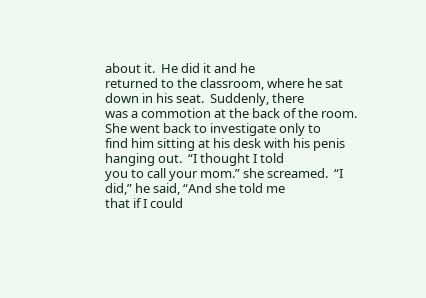about it.  He did it and he
returned to the classroom, where he sat down in his seat.  Suddenly, there
was a commotion at the back of the room.  She went back to investigate only to
find him sitting at his desk with his penis hanging out.  “I thought I told
you to call your mom.” she screamed.  “I did,” he said, “And she told me
that if I could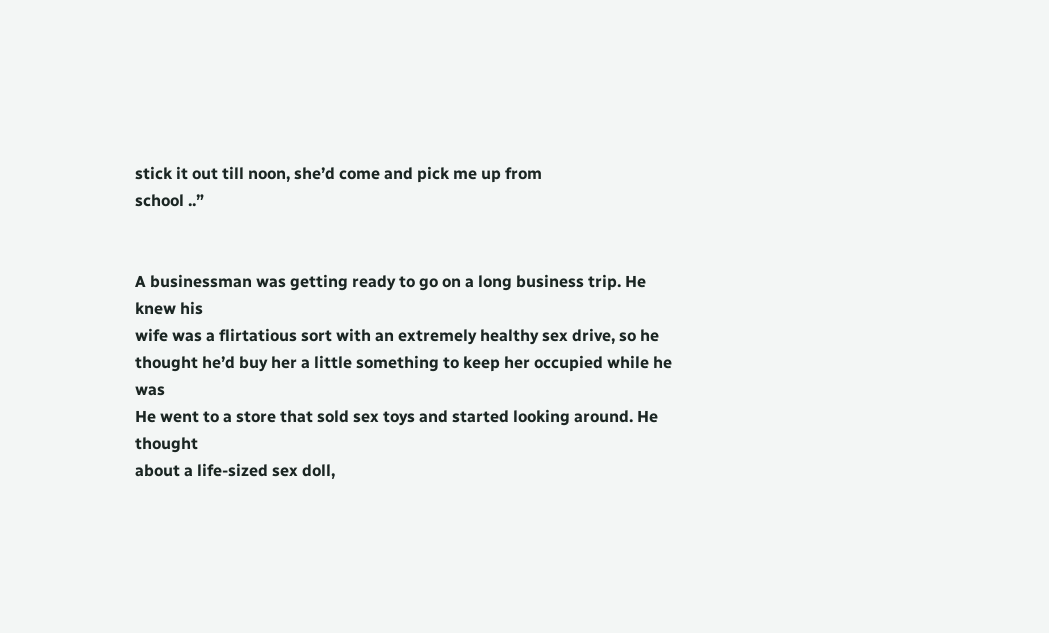stick it out till noon, she’d come and pick me up from
school ..”


A businessman was getting ready to go on a long business trip. He knew his
wife was a flirtatious sort with an extremely healthy sex drive, so he
thought he’d buy her a little something to keep her occupied while he was
He went to a store that sold sex toys and started looking around. He thought
about a life-sized sex doll,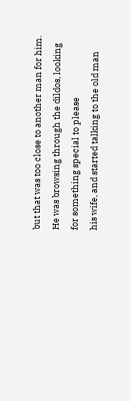but that was too close to another man for him.
He was browsing through the dildos, looking for something special to please
his wife, and started talking to the old man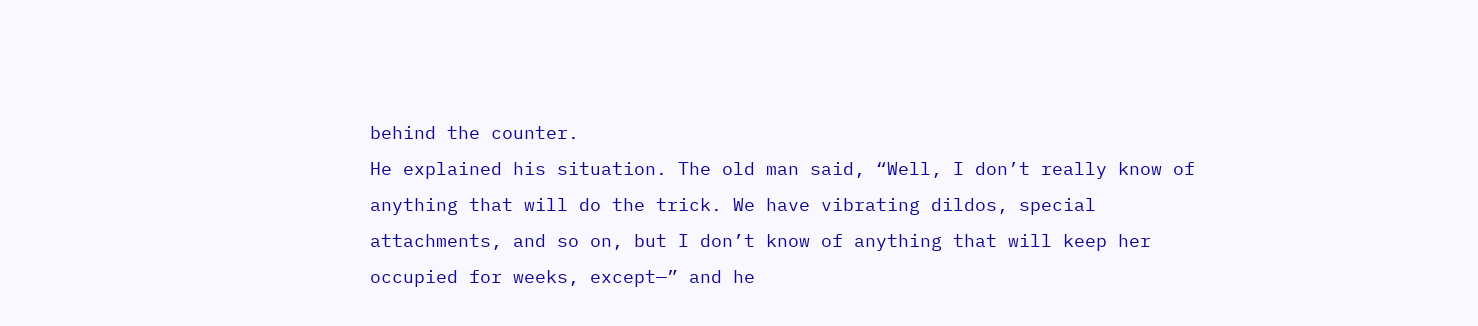behind the counter.
He explained his situation. The old man said, “Well, I don’t really know of
anything that will do the trick. We have vibrating dildos, special
attachments, and so on, but I don’t know of anything that will keep her
occupied for weeks, except—” and he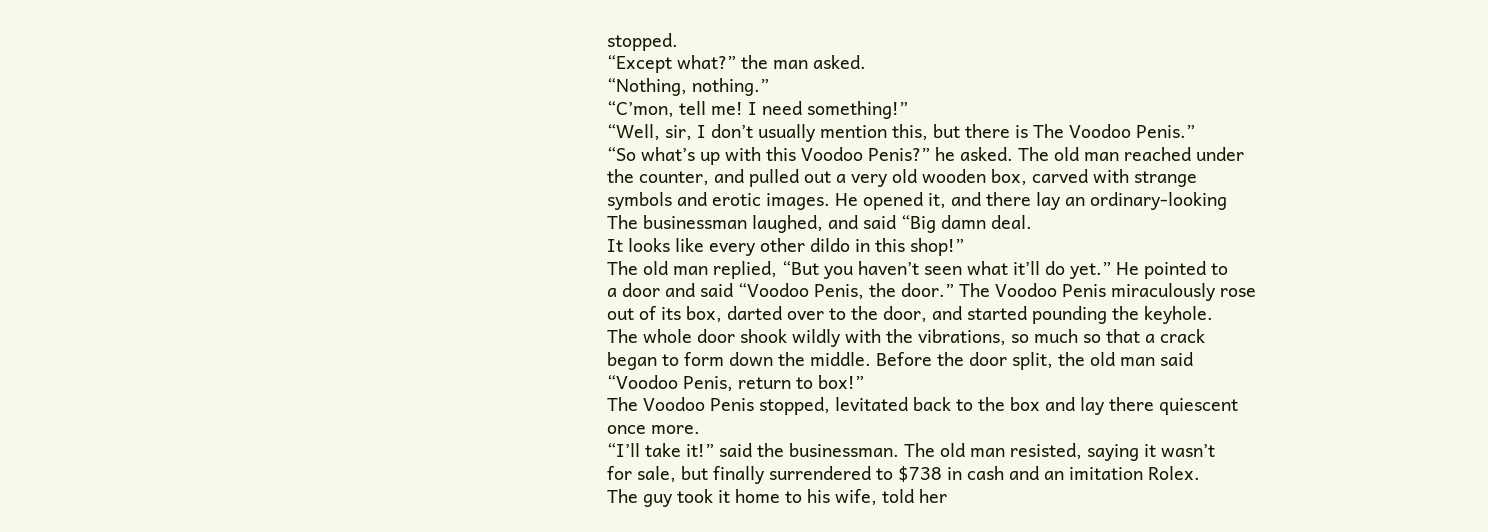stopped.
“Except what?” the man asked.
“Nothing, nothing.”
“C’mon, tell me! I need something!”
“Well, sir, I don’t usually mention this, but there is The Voodoo Penis.”
“So what’s up with this Voodoo Penis?” he asked. The old man reached under
the counter, and pulled out a very old wooden box, carved with strange
symbols and erotic images. He opened it, and there lay an ordinary-looking
The businessman laughed, and said “Big damn deal.
It looks like every other dildo in this shop!”
The old man replied, “But you haven’t seen what it’ll do yet.” He pointed to
a door and said “Voodoo Penis, the door.” The Voodoo Penis miraculously rose
out of its box, darted over to the door, and started pounding the keyhole.
The whole door shook wildly with the vibrations, so much so that a crack
began to form down the middle. Before the door split, the old man said
“Voodoo Penis, return to box!”
The Voodoo Penis stopped, levitated back to the box and lay there quiescent
once more.
“I’ll take it!” said the businessman. The old man resisted, saying it wasn’t
for sale, but finally surrendered to $738 in cash and an imitation Rolex.
The guy took it home to his wife, told her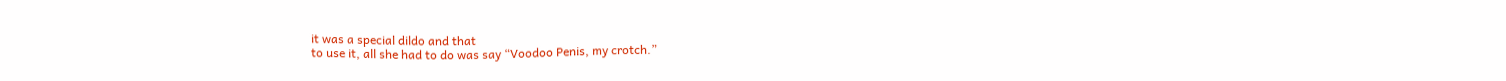it was a special dildo and that
to use it, all she had to do was say “Voodoo Penis, my crotch.”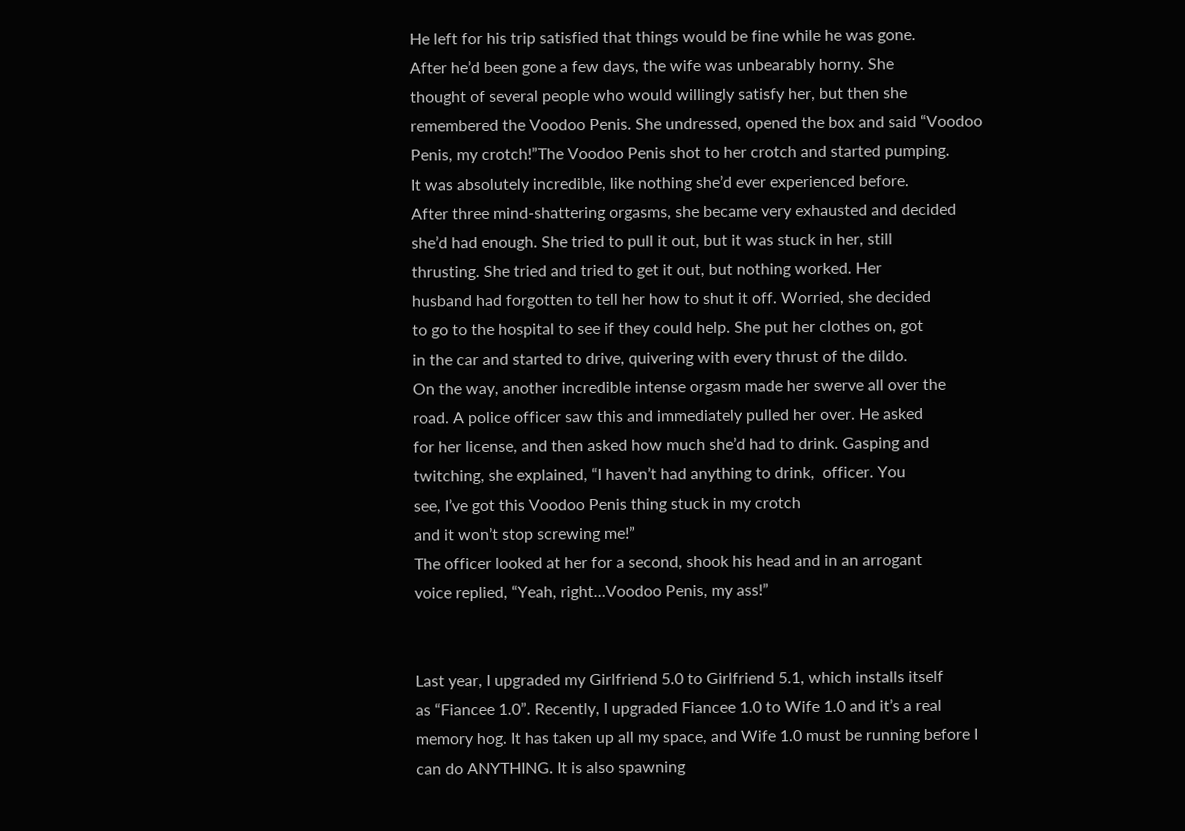He left for his trip satisfied that things would be fine while he was gone.
After he’d been gone a few days, the wife was unbearably horny. She
thought of several people who would willingly satisfy her, but then she
remembered the Voodoo Penis. She undressed, opened the box and said “Voodoo
Penis, my crotch!”The Voodoo Penis shot to her crotch and started pumping.
It was absolutely incredible, like nothing she’d ever experienced before.
After three mind-shattering orgasms, she became very exhausted and decided
she’d had enough. She tried to pull it out, but it was stuck in her, still
thrusting. She tried and tried to get it out, but nothing worked. Her
husband had forgotten to tell her how to shut it off. Worried, she decided
to go to the hospital to see if they could help. She put her clothes on, got
in the car and started to drive, quivering with every thrust of the dildo.
On the way, another incredible intense orgasm made her swerve all over the
road. A police officer saw this and immediately pulled her over. He asked
for her license, and then asked how much she’d had to drink. Gasping and
twitching, she explained, “I haven’t had anything to drink,  officer. You
see, I’ve got this Voodoo Penis thing stuck in my crotch
and it won’t stop screwing me!”
The officer looked at her for a second, shook his head and in an arrogant
voice replied, “Yeah, right…Voodoo Penis, my ass!”


Last year, I upgraded my Girlfriend 5.0 to Girlfriend 5.1, which installs itself
as “Fiancee 1.0”. Recently, I upgraded Fiancee 1.0 to Wife 1.0 and it’s a real
memory hog. It has taken up all my space, and Wife 1.0 must be running before I
can do ANYTHING. It is also spawning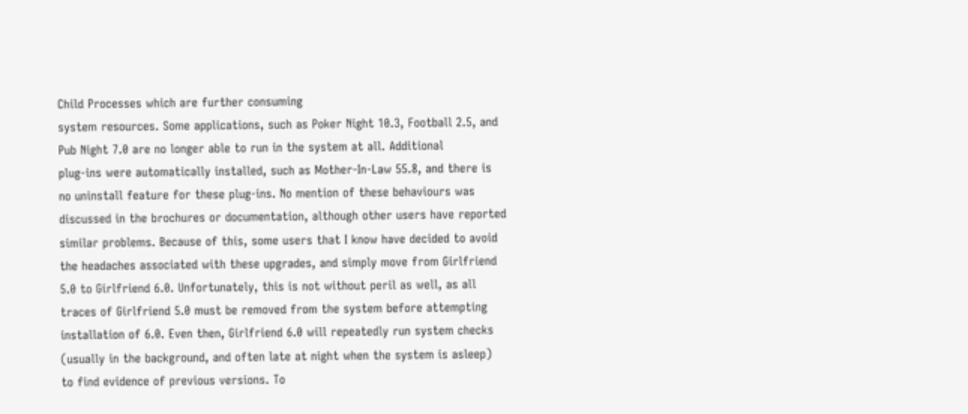Child Processes which are further consuming
system resources. Some applications, such as Poker Night 10.3, Football 2.5, and
Pub Night 7.0 are no longer able to run in the system at all. Additional
plug-ins were automatically installed, such as Mother-In-Law 55.8, and there is
no uninstall feature for these plug-ins. No mention of these behaviours was
discussed in the brochures or documentation, although other users have reported
similar problems. Because of this, some users that I know have decided to avoid
the headaches associated with these upgrades, and simply move from Girlfriend
5.0 to Girlfriend 6.0. Unfortunately, this is not without peril as well, as all
traces of Girlfriend 5.0 must be removed from the system before attempting
installation of 6.0. Even then, Girlfriend 6.0 will repeatedly run system checks
(usually in the background, and often late at night when the system is asleep)
to find evidence of previous versions. To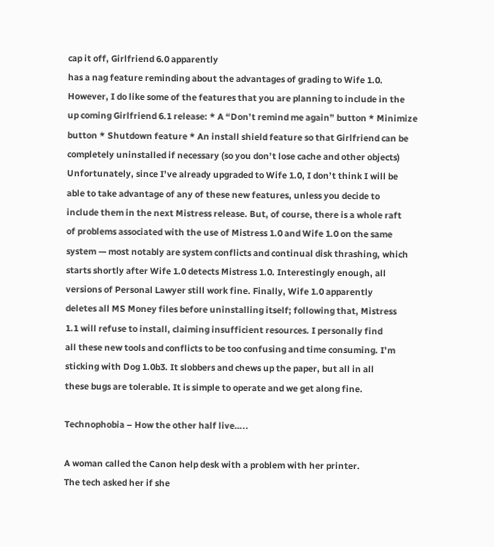cap it off, Girlfriend 6.0 apparently
has a nag feature reminding about the advantages of grading to Wife 1.0.
However, I do like some of the features that you are planning to include in the
up coming Girlfriend 6.1 release: * A “Don’t remind me again” button * Minimize
button * Shutdown feature * An install shield feature so that Girlfriend can be
completely uninstalled if necessary (so you don’t lose cache and other objects)
Unfortunately, since I’ve already upgraded to Wife 1.0, I don’t think I will be
able to take advantage of any of these new features, unless you decide to
include them in the next Mistress release. But, of course, there is a whole raft
of problems associated with the use of Mistress 1.0 and Wife 1.0 on the same
system — most notably are system conflicts and continual disk thrashing, which
starts shortly after Wife 1.0 detects Mistress 1.0. Interestingly enough, all
versions of Personal Lawyer still work fine. Finally, Wife 1.0 apparently
deletes all MS Money files before uninstalling itself; following that, Mistress
1.1 will refuse to install, claiming insufficient resources. I personally find
all these new tools and conflicts to be too confusing and time consuming. I’m
sticking with Dog 1.0b3. It slobbers and chews up the paper, but all in all
these bugs are tolerable. It is simple to operate and we get along fine.

Technophobia – How the other half live…..

A woman called the Canon help desk with a problem with her printer.
The tech asked her if she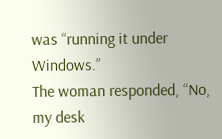was “running it under Windows.”
The woman responded, “No, my desk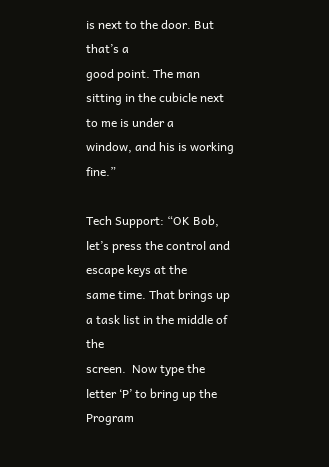is next to the door. But that’s a
good point. The man sitting in the cubicle next to me is under a
window, and his is working fine.”

Tech Support: “OK Bob, let’s press the control and escape keys at the
same time. That brings up a task list in the middle of the
screen.  Now type the letter ‘P’ to bring up the Program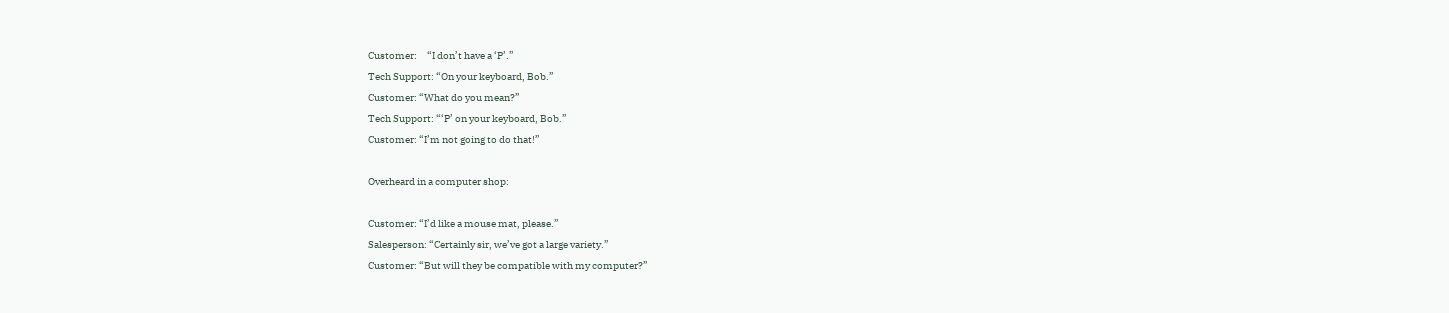Customer:     “I don’t have a ‘P’.”
Tech Support: “On your keyboard, Bob.”
Customer: “What do you mean?”
Tech Support: “‘P’ on your keyboard, Bob.”
Customer: “I’m not going to do that!”

Overheard in a computer shop:

Customer: “I’d like a mouse mat, please.”
Salesperson: “Certainly sir, we’ve got a large variety.”
Customer: “But will they be compatible with my computer?”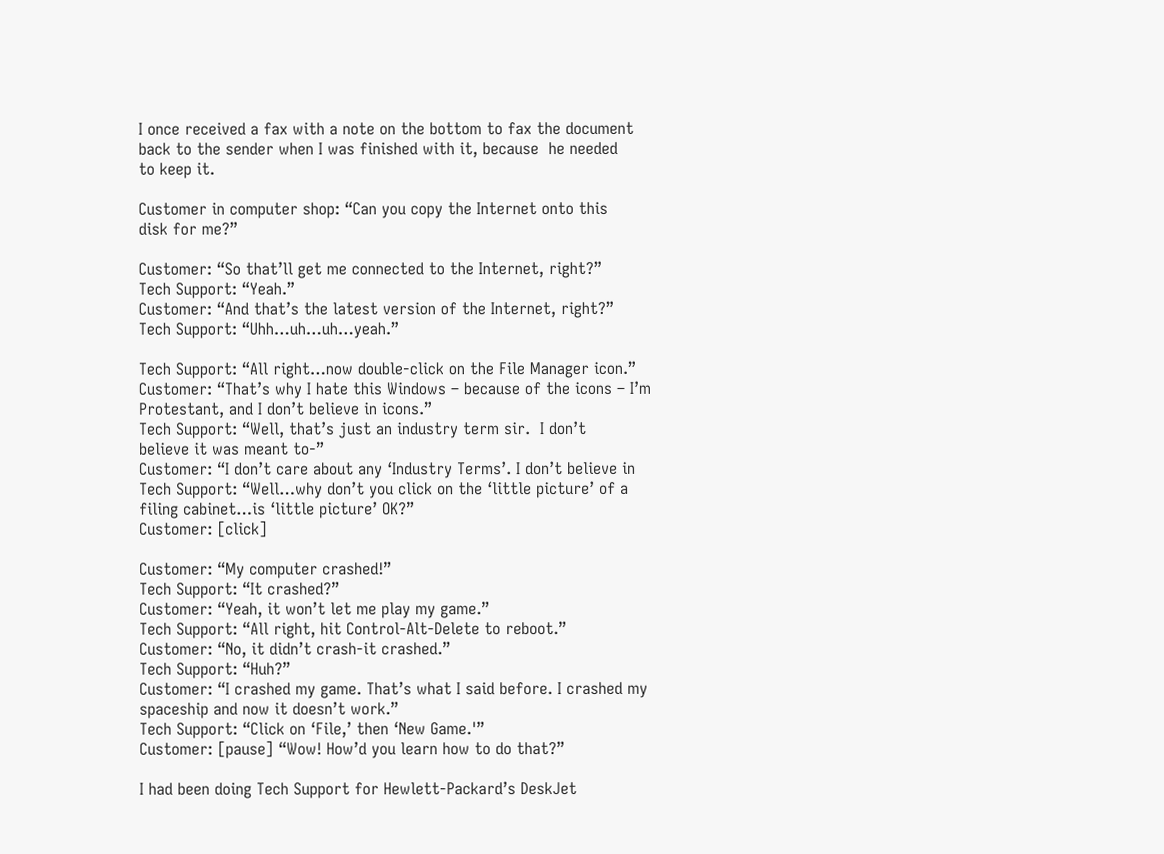I once received a fax with a note on the bottom to fax the document
back to the sender when I was finished with it, because  he needed
to keep it.

Customer in computer shop: “Can you copy the Internet onto this
disk for me?”

Customer: “So that’ll get me connected to the Internet, right?”
Tech Support: “Yeah.”
Customer: “And that’s the latest version of the Internet, right?”
Tech Support: “Uhh…uh…uh…yeah.”

Tech Support: “All right…now double-click on the File Manager icon.”
Customer: “That’s why I hate this Windows – because of the icons – I’m
Protestant, and I don’t believe in icons.”
Tech Support: “Well, that’s just an industry term sir.  I don’t
believe it was meant to-”
Customer: “I don’t care about any ‘Industry Terms’. I don’t believe in
Tech Support: “Well…why don’t you click on the ‘little picture’ of a
filing cabinet…is ‘little picture’ OK?”
Customer: [click]

Customer: “My computer crashed!”
Tech Support: “It crashed?”
Customer: “Yeah, it won’t let me play my game.”
Tech Support: “All right, hit Control-Alt-Delete to reboot.”
Customer: “No, it didn’t crash-it crashed.”
Tech Support: “Huh?”
Customer: “I crashed my game. That’s what I said before. I crashed my
spaceship and now it doesn’t work.”
Tech Support: “Click on ‘File,’ then ‘New Game.'”
Customer: [pause] “Wow! How’d you learn how to do that?”

I had been doing Tech Support for Hewlett-Packard’s DeskJet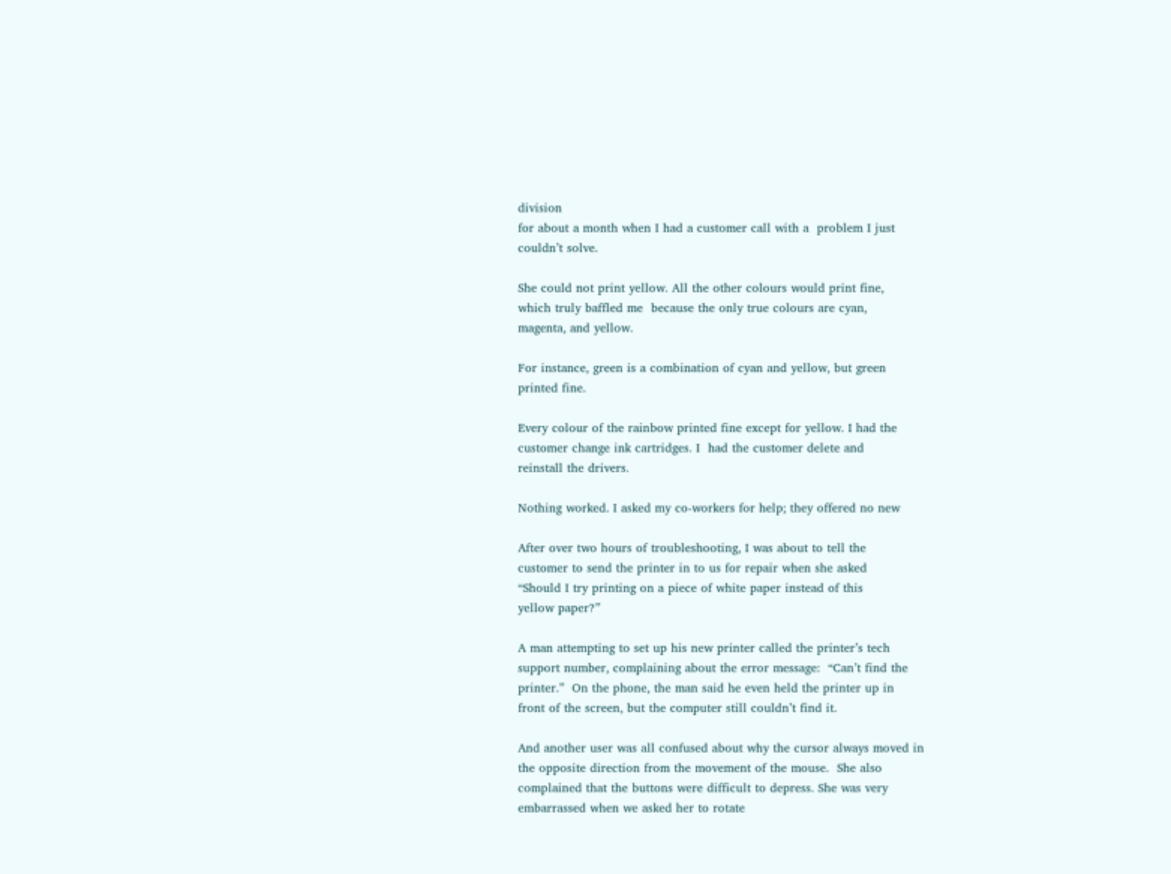division
for about a month when I had a customer call with a  problem I just
couldn’t solve.

She could not print yellow. All the other colours would print fine,
which truly baffled me  because the only true colours are cyan,
magenta, and yellow.

For instance, green is a combination of cyan and yellow, but green
printed fine.

Every colour of the rainbow printed fine except for yellow. I had the
customer change ink cartridges. I  had the customer delete and
reinstall the drivers.

Nothing worked. I asked my co-workers for help; they offered no new

After over two hours of troubleshooting, I was about to tell the
customer to send the printer in to us for repair when she asked
“Should I try printing on a piece of white paper instead of this
yellow paper?”

A man attempting to set up his new printer called the printer’s tech
support number, complaining about the error message:  “Can’t find the
printer.”  On the phone, the man said he even held the printer up in
front of the screen, but the computer still couldn’t find it.

And another user was all confused about why the cursor always moved in
the opposite direction from the movement of the mouse.  She also
complained that the buttons were difficult to depress. She was very
embarrassed when we asked her to rotate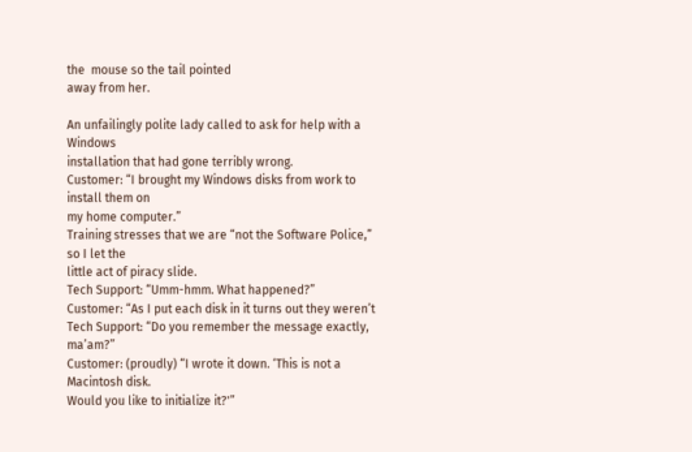the  mouse so the tail pointed
away from her.

An unfailingly polite lady called to ask for help with a Windows
installation that had gone terribly wrong.
Customer: “I brought my Windows disks from work to install them on
my home computer.”
Training stresses that we are “not the Software Police,” so I let the
little act of piracy slide.
Tech Support: “Umm-hmm. What happened?”
Customer: “As I put each disk in it turns out they weren’t
Tech Support: “Do you remember the message exactly, ma’am?”
Customer: (proudly) “I wrote it down. ‘This is not a Macintosh disk.
Would you like to initialize it?'”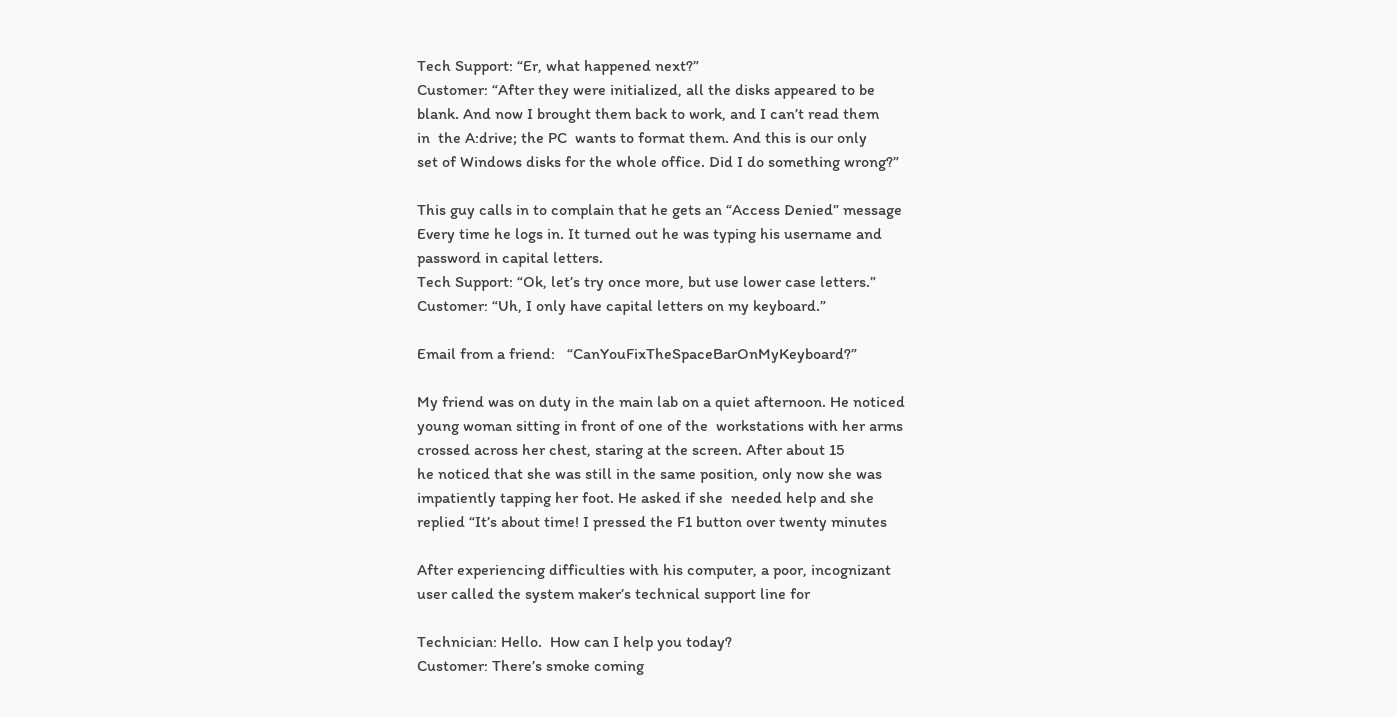Tech Support: “Er, what happened next?”
Customer: “After they were initialized, all the disks appeared to be
blank. And now I brought them back to work, and I can’t read them
in  the A:drive; the PC  wants to format them. And this is our only
set of Windows disks for the whole office. Did I do something wrong?”

This guy calls in to complain that he gets an “Access Denied” message
Every time he logs in. It turned out he was typing his username and
password in capital letters.
Tech Support: “Ok, let’s try once more, but use lower case letters.”
Customer: “Uh, I only have capital letters on my keyboard.”

Email from a friend:   “CanYouFixTheSpaceBarOnMyKeyboard?”

My friend was on duty in the main lab on a quiet afternoon. He noticed
young woman sitting in front of one of the  workstations with her arms
crossed across her chest, staring at the screen. After about 15
he noticed that she was still in the same position, only now she was
impatiently tapping her foot. He asked if she  needed help and she
replied “It’s about time! I pressed the F1 button over twenty minutes

After experiencing difficulties with his computer, a poor, incognizant
user called the system maker’s technical support line for

Technician: Hello.  How can I help you today?
Customer: There’s smoke coming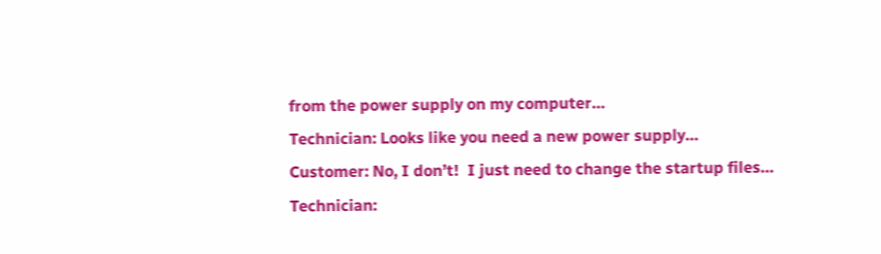from the power supply on my computer…
Technician: Looks like you need a new power supply…
Customer: No, I don’t!  I just need to change the startup files…
Technician: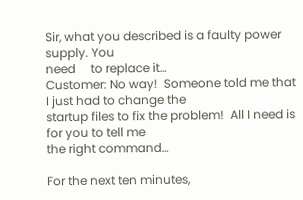Sir, what you described is a faulty power supply. You
need     to replace it…
Customer: No way!  Someone told me that I just had to change the
startup files to fix the problem!  All I need is for you to tell me
the right command…

For the next ten minutes,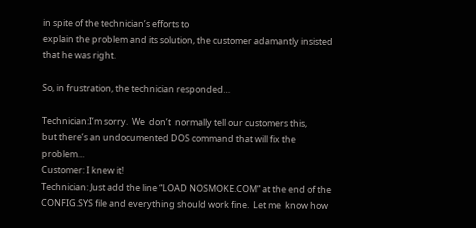in spite of the technician’s efforts to
explain the problem and its solution, the customer adamantly insisted
that he was right.

So, in frustration, the technician responded…

Technician:I’m sorry.  We  don’t  normally tell our customers this,
but there’s an undocumented DOS command that will fix the  problem…
Customer: I knew it!
Technician: Just add the line “LOAD NOSMOKE.COM” at the end of the
CONFIG.SYS file and everything should work fine.  Let me  know how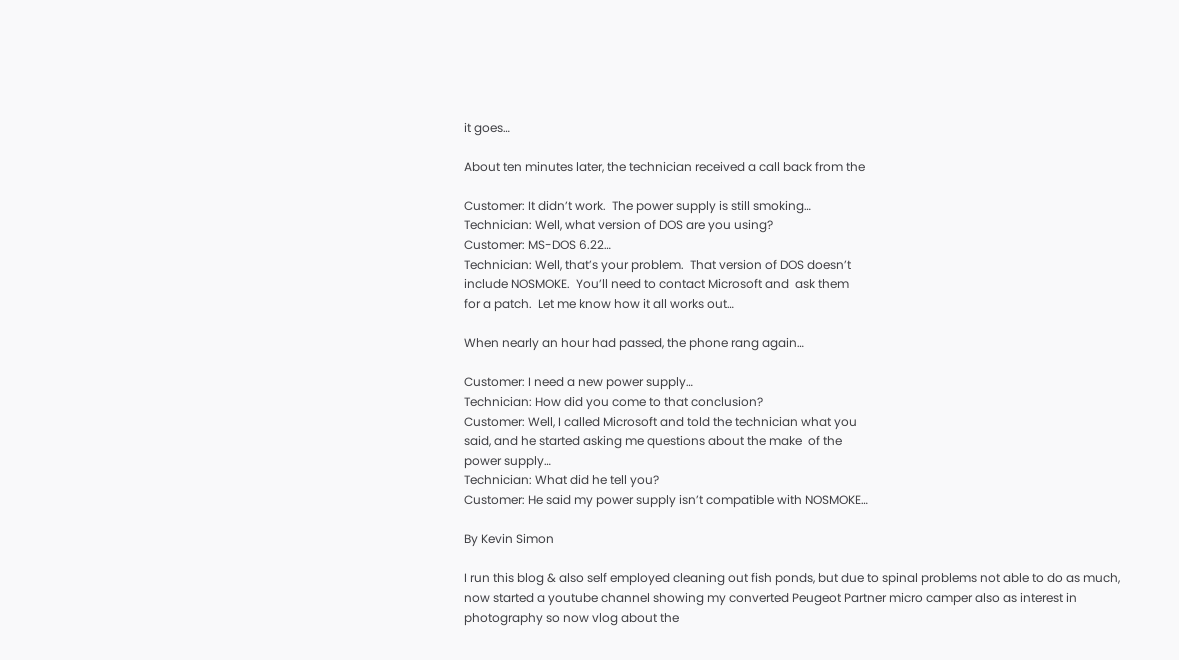it goes…

About ten minutes later, the technician received a call back from the

Customer: It didn’t work.  The power supply is still smoking…
Technician: Well, what version of DOS are you using?
Customer: MS-DOS 6.22…
Technician: Well, that’s your problem.  That version of DOS doesn’t
include NOSMOKE.  You’ll need to contact Microsoft and  ask them
for a patch.  Let me know how it all works out…

When nearly an hour had passed, the phone rang again…

Customer: I need a new power supply…
Technician: How did you come to that conclusion?
Customer: Well, I called Microsoft and told the technician what you
said, and he started asking me questions about the make  of the
power supply…
Technician: What did he tell you?
Customer: He said my power supply isn’t compatible with NOSMOKE…

By Kevin Simon

I run this blog & also self employed cleaning out fish ponds, but due to spinal problems not able to do as much, now started a youtube channel showing my converted Peugeot Partner micro camper also as interest in photography so now vlog about the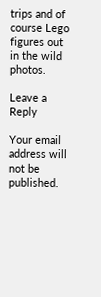trips and of course Lego figures out in the wild photos.

Leave a Reply

Your email address will not be published.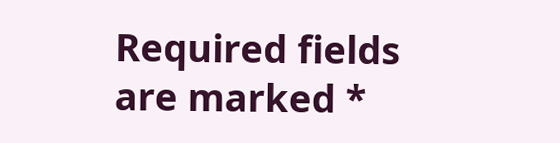Required fields are marked *